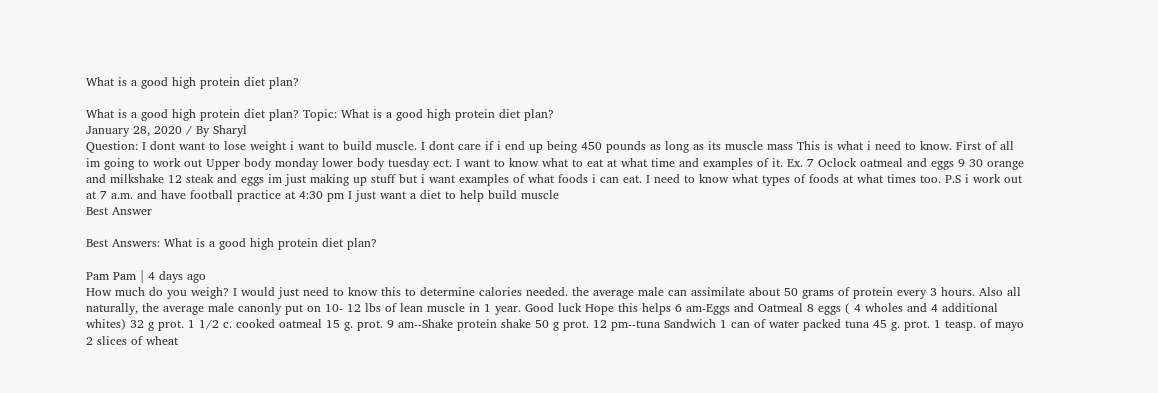What is a good high protein diet plan?

What is a good high protein diet plan? Topic: What is a good high protein diet plan?
January 28, 2020 / By Sharyl
Question: I dont want to lose weight i want to build muscle. I dont care if i end up being 450 pounds as long as its muscle mass This is what i need to know. First of all im going to work out Upper body monday lower body tuesday ect. I want to know what to eat at what time and examples of it. Ex. 7 Oclock oatmeal and eggs 9 30 orange and milkshake 12 steak and eggs im just making up stuff but i want examples of what foods i can eat. I need to know what types of foods at what times too. P.S i work out at 7 a.m. and have football practice at 4:30 pm I just want a diet to help build muscle
Best Answer

Best Answers: What is a good high protein diet plan?

Pam Pam | 4 days ago
How much do you weigh? I would just need to know this to determine calories needed. the average male can assimilate about 50 grams of protein every 3 hours. Also all naturally, the average male canonly put on 10- 12 lbs of lean muscle in 1 year. Good luck Hope this helps 6 am-Eggs and Oatmeal 8 eggs ( 4 wholes and 4 additional whites) 32 g prot. 1 1/2 c. cooked oatmeal 15 g. prot. 9 am--Shake protein shake 50 g prot. 12 pm--tuna Sandwich 1 can of water packed tuna 45 g. prot. 1 teasp. of mayo 2 slices of wheat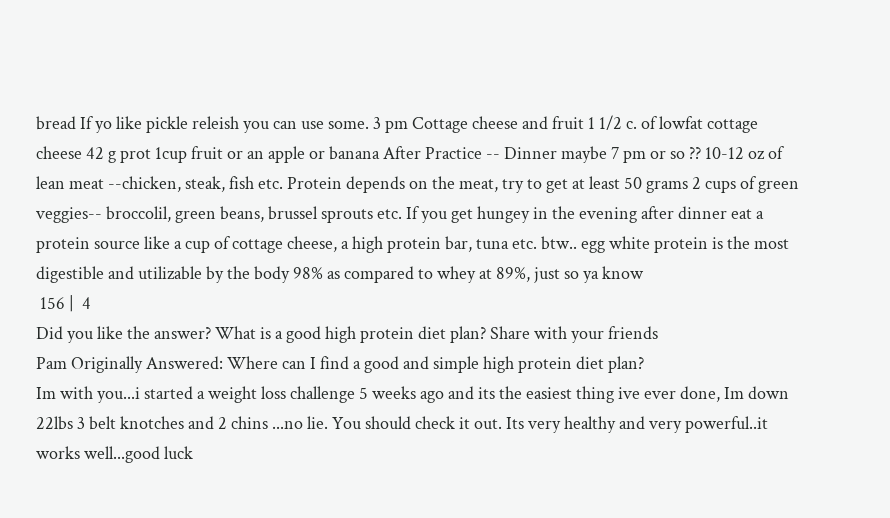bread If yo like pickle releish you can use some. 3 pm Cottage cheese and fruit 1 1/2 c. of lowfat cottage cheese 42 g prot 1cup fruit or an apple or banana After Practice -- Dinner maybe 7 pm or so ?? 10-12 oz of lean meat --chicken, steak, fish etc. Protein depends on the meat, try to get at least 50 grams 2 cups of green veggies-- broccolil, green beans, brussel sprouts etc. If you get hungey in the evening after dinner eat a protein source like a cup of cottage cheese, a high protein bar, tuna etc. btw.. egg white protein is the most digestible and utilizable by the body 98% as compared to whey at 89%, just so ya know
 156 |  4
Did you like the answer? What is a good high protein diet plan? Share with your friends
Pam Originally Answered: Where can I find a good and simple high protein diet plan?
Im with you...i started a weight loss challenge 5 weeks ago and its the easiest thing ive ever done, Im down 22lbs 3 belt knotches and 2 chins ...no lie. You should check it out. Its very healthy and very powerful..it works well...good luck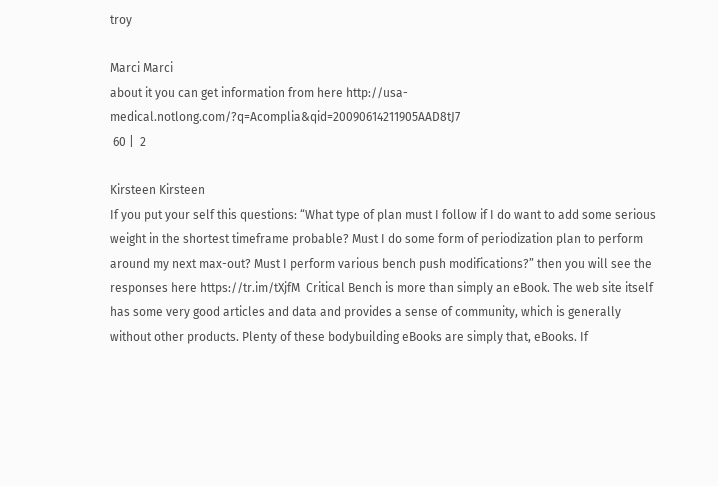troy

Marci Marci
about it you can get information from here http://usa-medical.notlong.com/?q=Acomplia&qid=20090614211905AAD8tJ7
 60 |  2

Kirsteen Kirsteen
If you put your self this questions: “What type of plan must I follow if I do want to add some serious weight in the shortest timeframe probable? Must I do some form of periodization plan to perform around my next max-out? Must I perform various bench push modifications?” then you will see the responses here https://tr.im/tXjfM  Critical Bench is more than simply an eBook. The web site itself has some very good articles and data and provides a sense of community, which is generally without other products. Plenty of these bodybuilding eBooks are simply that, eBooks. If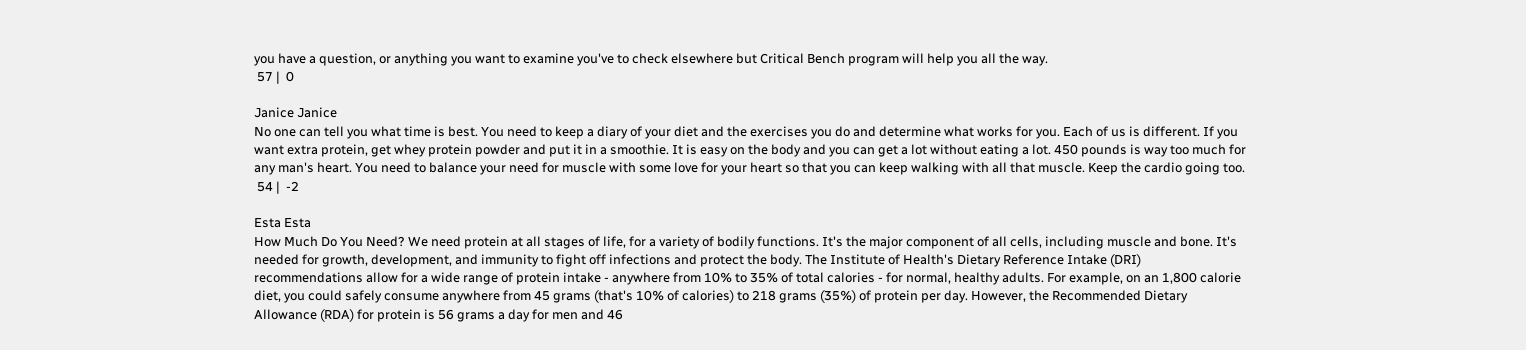you have a question, or anything you want to examine you've to check elsewhere but Critical Bench program will help you all the way.
 57 |  0

Janice Janice
No one can tell you what time is best. You need to keep a diary of your diet and the exercises you do and determine what works for you. Each of us is different. If you want extra protein, get whey protein powder and put it in a smoothie. It is easy on the body and you can get a lot without eating a lot. 450 pounds is way too much for any man's heart. You need to balance your need for muscle with some love for your heart so that you can keep walking with all that muscle. Keep the cardio going too.
 54 |  -2

Esta Esta
How Much Do You Need? We need protein at all stages of life, for a variety of bodily functions. It's the major component of all cells, including muscle and bone. It's needed for growth, development, and immunity to fight off infections and protect the body. The Institute of Health's Dietary Reference Intake (DRI) recommendations allow for a wide range of protein intake - anywhere from 10% to 35% of total calories - for normal, healthy adults. For example, on an 1,800 calorie diet, you could safely consume anywhere from 45 grams (that's 10% of calories) to 218 grams (35%) of protein per day. However, the Recommended Dietary Allowance (RDA) for protein is 56 grams a day for men and 46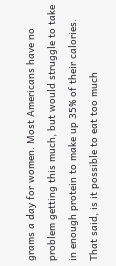grams a day for women. Most Americans have no problem getting this much, but would struggle to take in enough protein to make up 35% of their calories. That said, is it possible to eat too much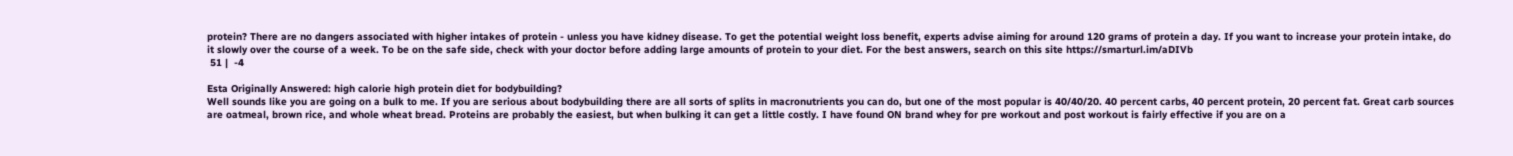protein? There are no dangers associated with higher intakes of protein - unless you have kidney disease. To get the potential weight loss benefit, experts advise aiming for around 120 grams of protein a day. If you want to increase your protein intake, do it slowly over the course of a week. To be on the safe side, check with your doctor before adding large amounts of protein to your diet. For the best answers, search on this site https://smarturl.im/aDIVb
 51 |  -4

Esta Originally Answered: high calorie high protein diet for bodybuilding?
Well sounds like you are going on a bulk to me. If you are serious about bodybuilding there are all sorts of splits in macronutrients you can do, but one of the most popular is 40/40/20. 40 percent carbs, 40 percent protein, 20 percent fat. Great carb sources are oatmeal, brown rice, and whole wheat bread. Proteins are probably the easiest, but when bulking it can get a little costly. I have found ON brand whey for pre workout and post workout is fairly effective if you are on a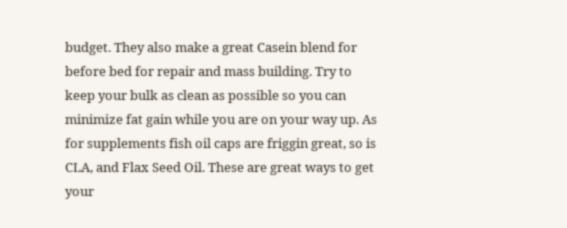budget. They also make a great Casein blend for before bed for repair and mass building. Try to keep your bulk as clean as possible so you can minimize fat gain while you are on your way up. As for supplements fish oil caps are friggin great, so is CLA, and Flax Seed Oil. These are great ways to get your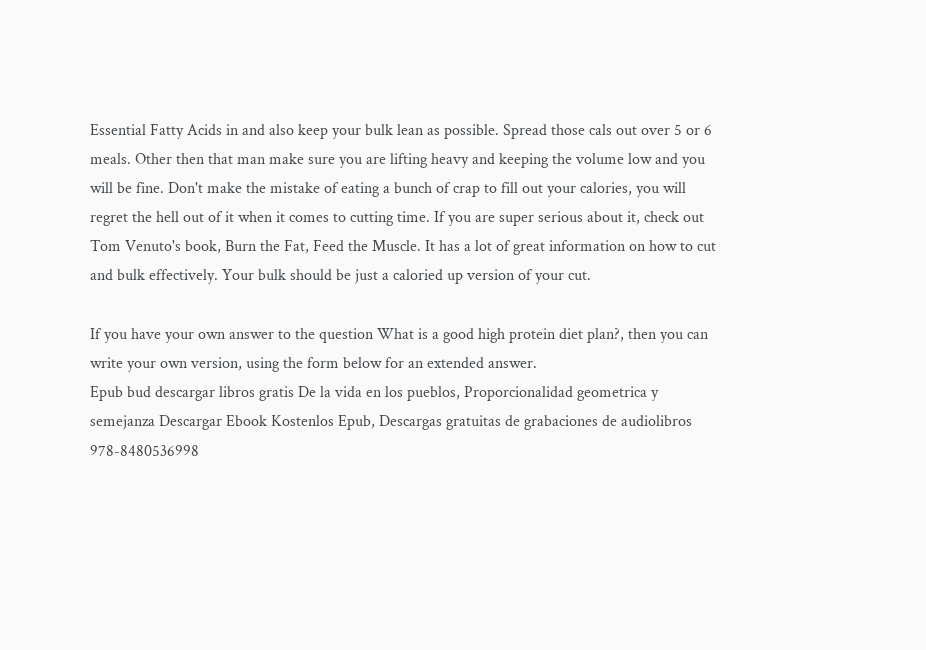Essential Fatty Acids in and also keep your bulk lean as possible. Spread those cals out over 5 or 6 meals. Other then that man make sure you are lifting heavy and keeping the volume low and you will be fine. Don't make the mistake of eating a bunch of crap to fill out your calories, you will regret the hell out of it when it comes to cutting time. If you are super serious about it, check out Tom Venuto's book, Burn the Fat, Feed the Muscle. It has a lot of great information on how to cut and bulk effectively. Your bulk should be just a caloried up version of your cut.

If you have your own answer to the question What is a good high protein diet plan?, then you can write your own version, using the form below for an extended answer.
Epub bud descargar libros gratis De la vida en los pueblos, Proporcionalidad geometrica y semejanza Descargar Ebook Kostenlos Epub, Descargas gratuitas de grabaciones de audiolibros 978-8480536998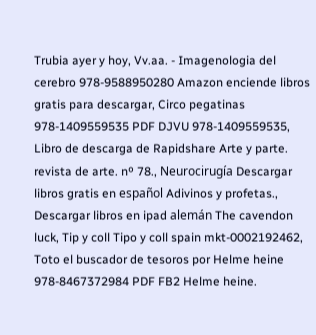Trubia ayer y hoy, Vv.aa. - Imagenologia del cerebro 978-9588950280 Amazon enciende libros gratis para descargar, Circo pegatinas 978-1409559535 PDF DJVU 978-1409559535, Libro de descarga de Rapidshare Arte y parte. revista de arte. nº 78., Neurocirugía Descargar libros gratis en español Adivinos y profetas., Descargar libros en ipad alemán The cavendon luck, Tip y coll Tipo y coll spain mkt-0002192462, Toto el buscador de tesoros por Helme heine 978-8467372984 PDF FB2 Helme heine.